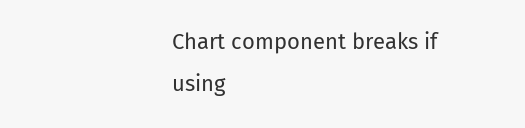Chart component breaks if using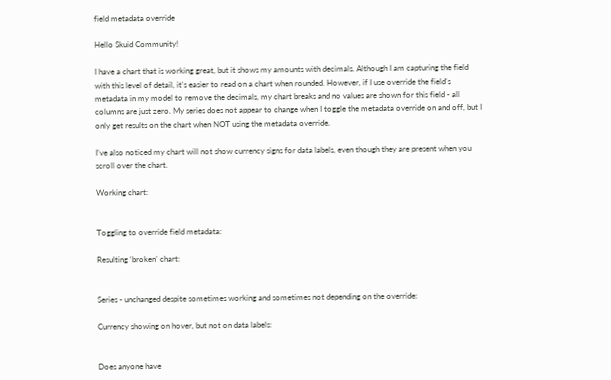field metadata override

Hello Skuid Community!

I have a chart that is working great, but it shows my amounts with decimals. Although I am capturing the field with this level of detail, it’s easier to read on a chart when rounded. However, if I use override the field’s metadata in my model to remove the decimals, my chart breaks and no values are shown for this field - all columns are just zero. My series does not appear to change when I toggle the metadata override on and off, but I only get results on the chart when NOT using the metadata override.

I’ve also noticed my chart will not show currency signs for data labels, even though they are present when you scroll over the chart.

Working chart:


Toggling to override field metadata:

Resulting ‘broken’ chart:


Series - unchanged despite sometimes working and sometimes not depending on the override:

Currency showing on hover, but not on data labels:


Does anyone have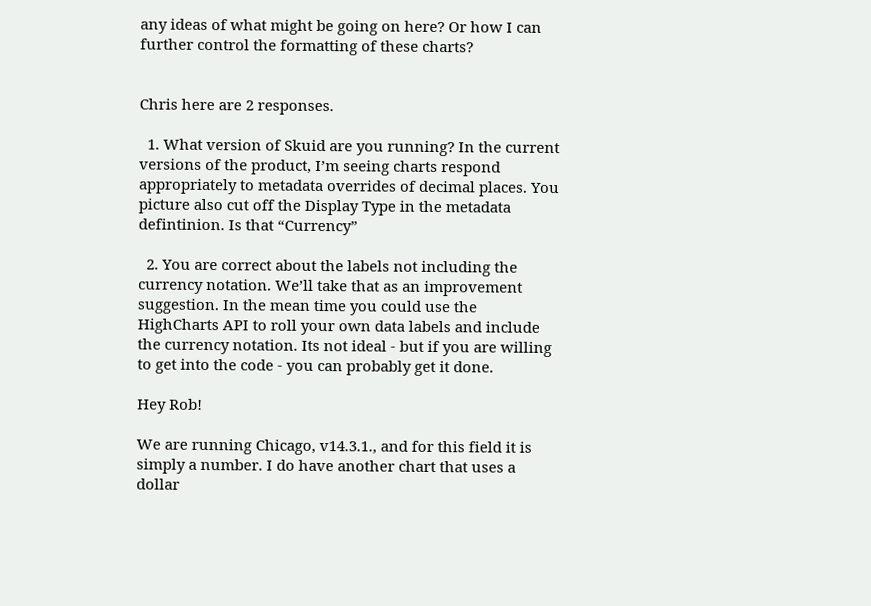any ideas of what might be going on here? Or how I can further control the formatting of these charts?


Chris here are 2 responses.

  1. What version of Skuid are you running? In the current versions of the product, I’m seeing charts respond appropriately to metadata overrides of decimal places. You picture also cut off the Display Type in the metadata defintinion. Is that “Currency”

  2. You are correct about the labels not including the currency notation. We’ll take that as an improvement suggestion. In the mean time you could use the HighCharts API to roll your own data labels and include the currency notation. Its not ideal - but if you are willing to get into the code - you can probably get it done.

Hey Rob!

We are running Chicago, v14.3.1., and for this field it is simply a number. I do have another chart that uses a dollar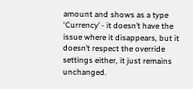amount and shows as a type ‘Currency’ - it doesn’t have the issue where it disappears, but it doesn’t respect the override settings either, it just remains unchanged.